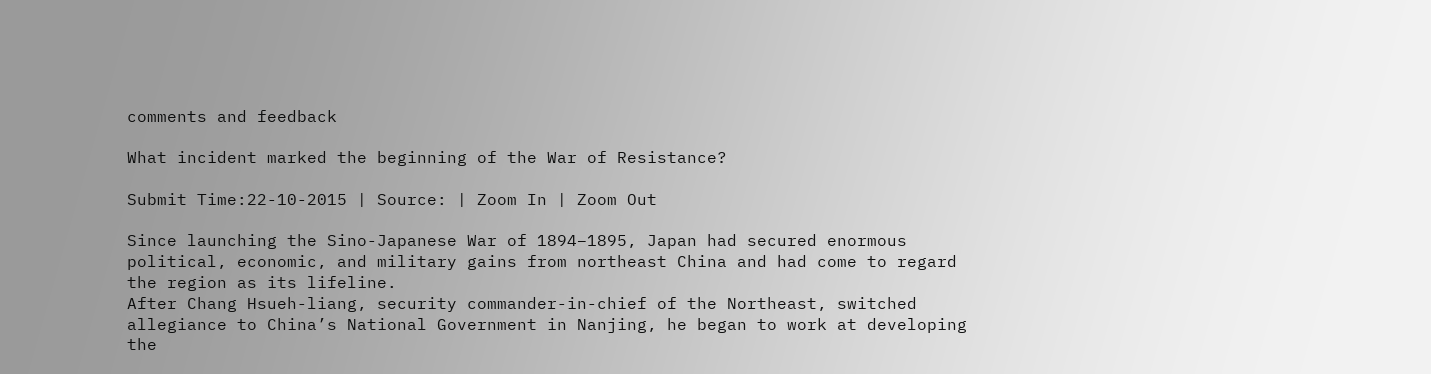comments and feedback

What incident marked the beginning of the War of Resistance?

Submit Time:22-10-2015 | Source: | Zoom In | Zoom Out

Since launching the Sino-Japanese War of 1894–1895, Japan had secured enormous political, economic, and military gains from northeast China and had come to regard the region as its lifeline.
After Chang Hsueh-liang, security commander-in-chief of the Northeast, switched allegiance to China’s National Government in Nanjing, he began to work at developing the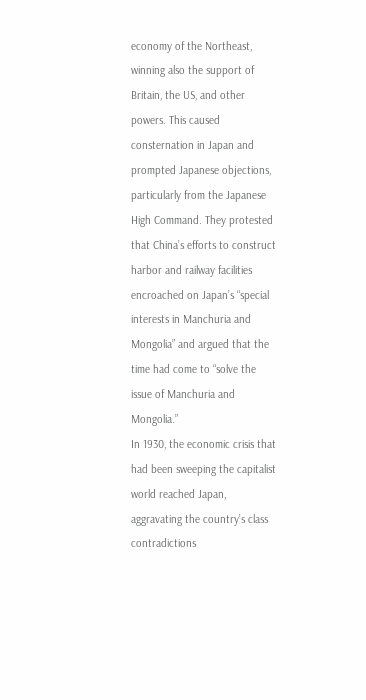economy of the Northeast, winning also the support of Britain, the US, and other powers. This caused consternation in Japan and prompted Japanese objections, particularly from the Japanese High Command. They protested that China’s efforts to construct harbor and railway facilities encroached on Japan’s “special interests in Manchuria and Mongolia” and argued that the time had come to “solve the issue of Manchuria and Mongolia.”
In 1930, the economic crisis that had been sweeping the capitalist world reached Japan, aggravating the country’s class contradictions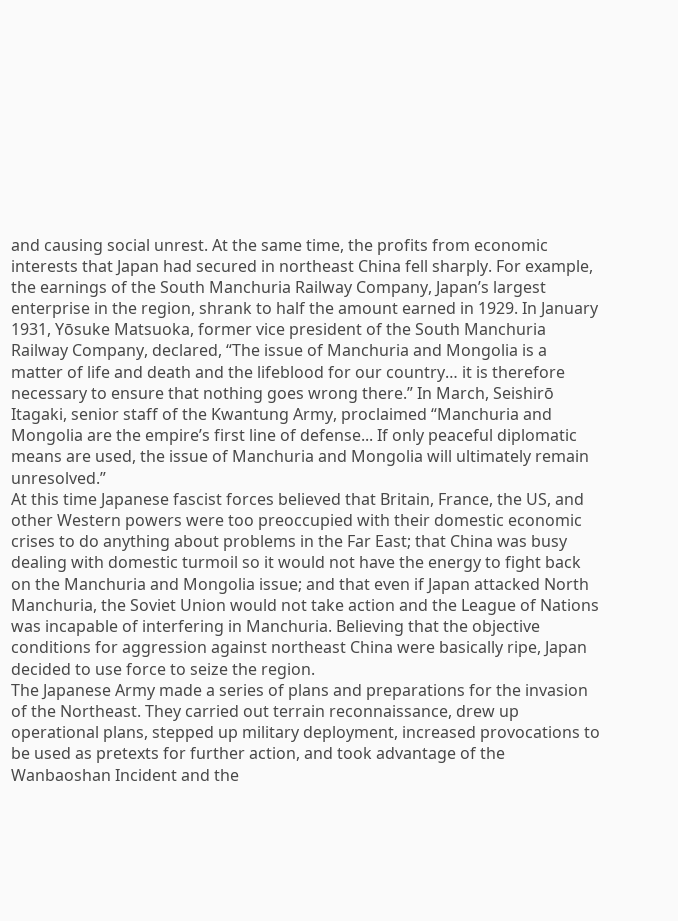and causing social unrest. At the same time, the profits from economic interests that Japan had secured in northeast China fell sharply. For example, the earnings of the South Manchuria Railway Company, Japan’s largest enterprise in the region, shrank to half the amount earned in 1929. In January 1931, Yōsuke Matsuoka, former vice president of the South Manchuria Railway Company, declared, “The issue of Manchuria and Mongolia is a matter of life and death and the lifeblood for our country… it is therefore necessary to ensure that nothing goes wrong there.” In March, Seishirō Itagaki, senior staff of the Kwantung Army, proclaimed “Manchuria and Mongolia are the empire’s first line of defense... If only peaceful diplomatic means are used, the issue of Manchuria and Mongolia will ultimately remain unresolved.”
At this time Japanese fascist forces believed that Britain, France, the US, and other Western powers were too preoccupied with their domestic economic crises to do anything about problems in the Far East; that China was busy dealing with domestic turmoil so it would not have the energy to fight back on the Manchuria and Mongolia issue; and that even if Japan attacked North Manchuria, the Soviet Union would not take action and the League of Nations was incapable of interfering in Manchuria. Believing that the objective conditions for aggression against northeast China were basically ripe, Japan decided to use force to seize the region.
The Japanese Army made a series of plans and preparations for the invasion of the Northeast. They carried out terrain reconnaissance, drew up operational plans, stepped up military deployment, increased provocations to be used as pretexts for further action, and took advantage of the Wanbaoshan Incident and the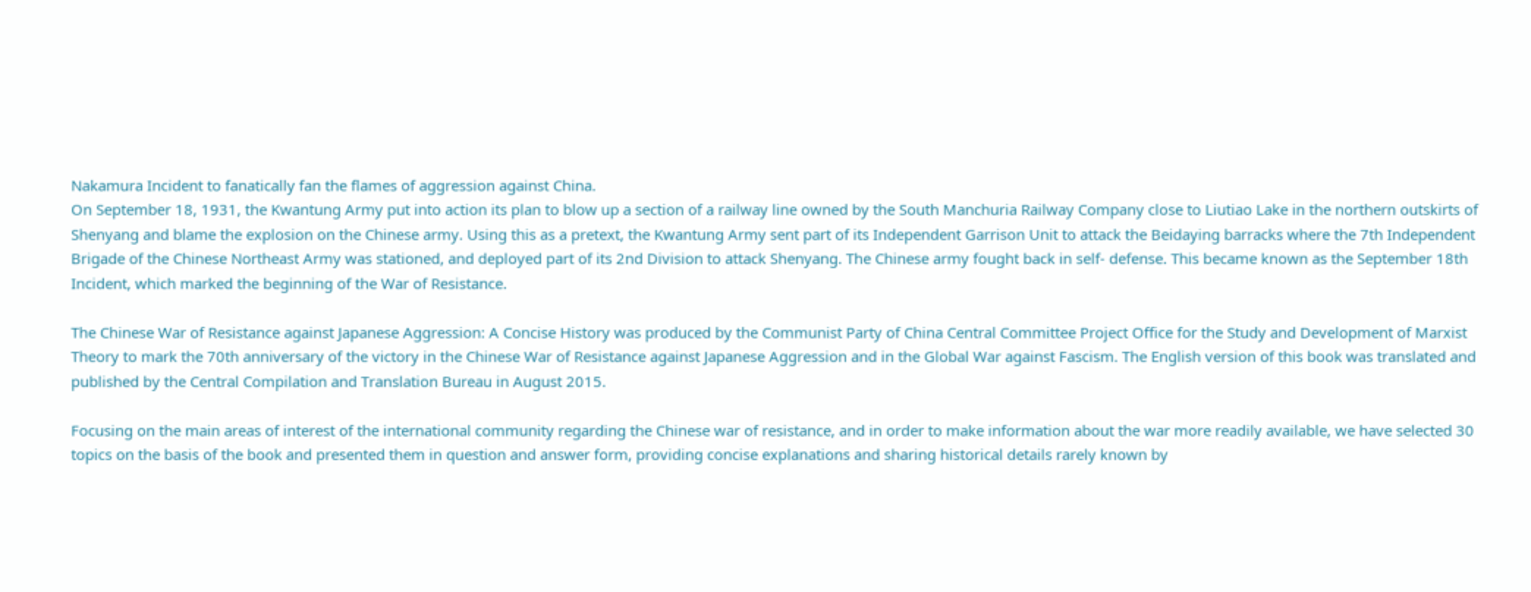Nakamura Incident to fanatically fan the flames of aggression against China.
On September 18, 1931, the Kwantung Army put into action its plan to blow up a section of a railway line owned by the South Manchuria Railway Company close to Liutiao Lake in the northern outskirts of Shenyang and blame the explosion on the Chinese army. Using this as a pretext, the Kwantung Army sent part of its Independent Garrison Unit to attack the Beidaying barracks where the 7th Independent Brigade of the Chinese Northeast Army was stationed, and deployed part of its 2nd Division to attack Shenyang. The Chinese army fought back in self- defense. This became known as the September 18th Incident, which marked the beginning of the War of Resistance.

The Chinese War of Resistance against Japanese Aggression: A Concise History was produced by the Communist Party of China Central Committee Project Office for the Study and Development of Marxist Theory to mark the 70th anniversary of the victory in the Chinese War of Resistance against Japanese Aggression and in the Global War against Fascism. The English version of this book was translated and published by the Central Compilation and Translation Bureau in August 2015.

Focusing on the main areas of interest of the international community regarding the Chinese war of resistance, and in order to make information about the war more readily available, we have selected 30 topics on the basis of the book and presented them in question and answer form, providing concise explanations and sharing historical details rarely known by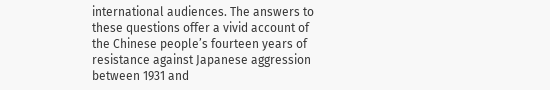international audiences. The answers to these questions offer a vivid account of the Chinese people’s fourteen years of resistance against Japanese aggression between 1931 and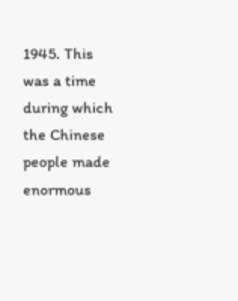1945. This was a time during which the Chinese people made enormous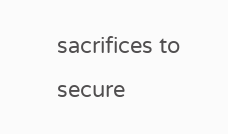sacrifices to secure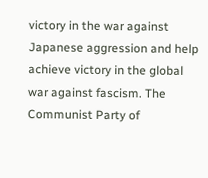victory in the war against Japanese aggression and help achieve victory in the global war against fascism. The Communist Party of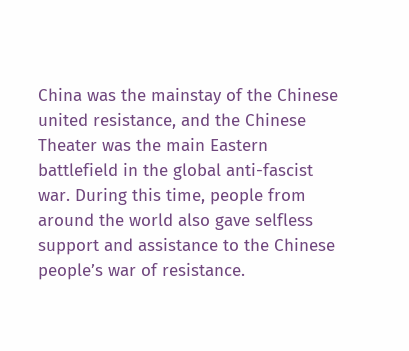China was the mainstay of the Chinese united resistance, and the Chinese Theater was the main Eastern battlefield in the global anti-fascist war. During this time, people from around the world also gave selfless support and assistance to the Chinese people’s war of resistance.